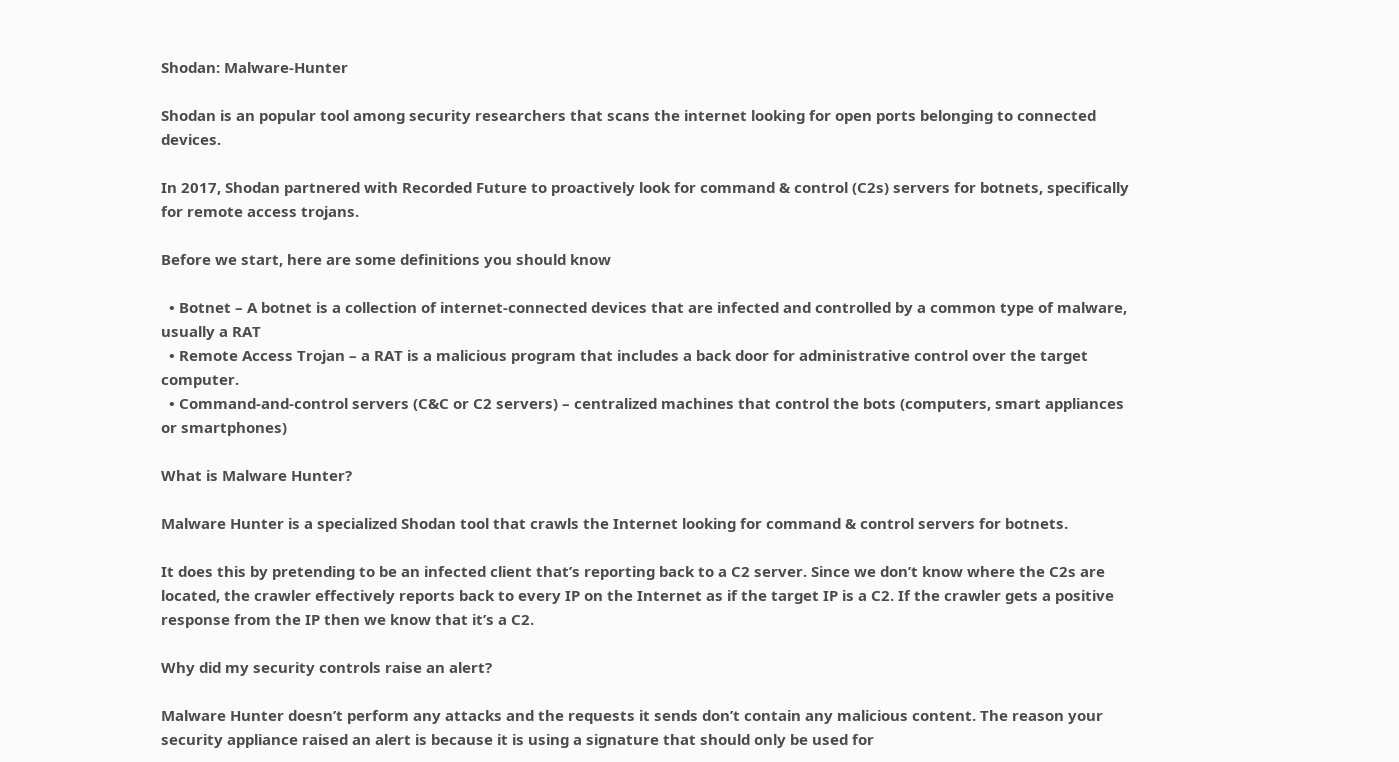Shodan: Malware-Hunter

Shodan is an popular tool among security researchers that scans the internet looking for open ports belonging to connected devices.

In 2017, Shodan partnered with Recorded Future to proactively look for command & control (C2s) servers for botnets, specifically for remote access trojans.

Before we start, here are some definitions you should know

  • Botnet – A botnet is a collection of internet-connected devices that are infected and controlled by a common type of malware, usually a RAT
  • Remote Access Trojan – a RAT is a malicious program that includes a back door for administrative control over the target computer.
  • Command-and-control servers (C&C or C2 servers) – centralized machines that control the bots (computers, smart appliances or smartphones)

What is Malware Hunter?

Malware Hunter is a specialized Shodan tool that crawls the Internet looking for command & control servers for botnets.

It does this by pretending to be an infected client that’s reporting back to a C2 server. Since we don’t know where the C2s are located, the crawler effectively reports back to every IP on the Internet as if the target IP is a C2. If the crawler gets a positive response from the IP then we know that it’s a C2.

Why did my security controls raise an alert?

Malware Hunter doesn’t perform any attacks and the requests it sends don’t contain any malicious content. The reason your security appliance raised an alert is because it is using a signature that should only be used for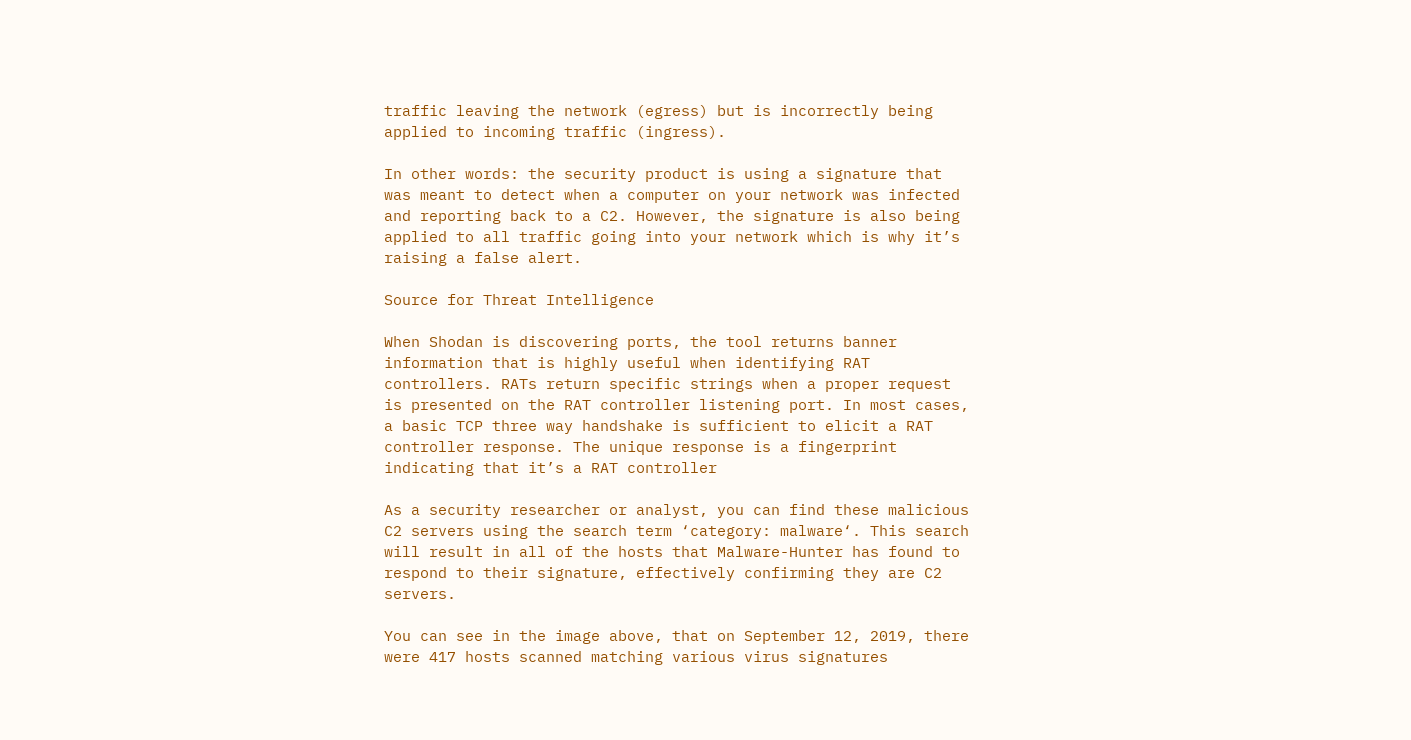traffic leaving the network (egress) but is incorrectly being applied to incoming traffic (ingress).

In other words: the security product is using a signature that was meant to detect when a computer on your network was infected and reporting back to a C2. However, the signature is also being applied to all traffic going into your network which is why it’s raising a false alert.

Source for Threat Intelligence

When Shodan is discovering ports, the tool returns banner information that is highly useful when identifying RAT controllers. RATs return specific strings when a proper request is presented on the RAT controller listening port. In most cases, a basic TCP three way handshake is sufficient to elicit a RAT controller response. The unique response is a fingerprint indicating that it’s a RAT controller

As a security researcher or analyst, you can find these malicious C2 servers using the search term ‘category: malware‘. This search will result in all of the hosts that Malware-Hunter has found to respond to their signature, effectively confirming they are C2 servers.

You can see in the image above, that on September 12, 2019, there were 417 hosts scanned matching various virus signatures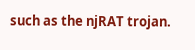such as the njRAT trojan.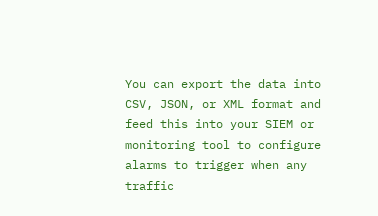You can export the data into CSV, JSON, or XML format and feed this into your SIEM or monitoring tool to configure alarms to trigger when any traffic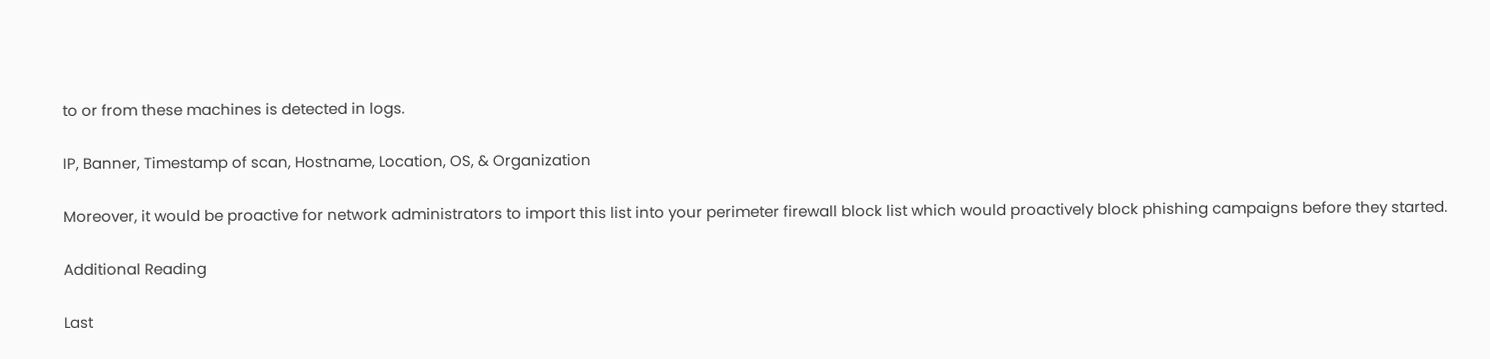to or from these machines is detected in logs.

IP, Banner, Timestamp of scan, Hostname, Location, OS, & Organization

Moreover, it would be proactive for network administrators to import this list into your perimeter firewall block list which would proactively block phishing campaigns before they started.

Additional Reading

Last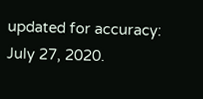updated for accuracy: July 27, 2020.